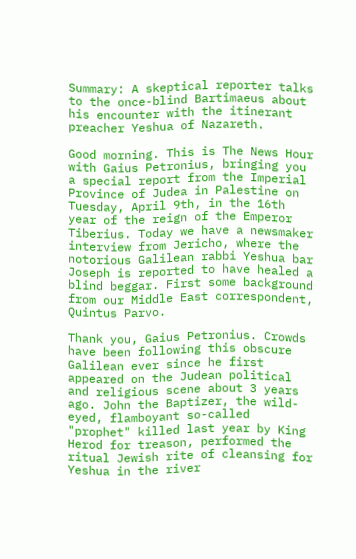Summary: A skeptical reporter talks to the once-blind Bartimaeus about his encounter with the itinerant preacher Yeshua of Nazareth.

Good morning. This is The News Hour with Gaius Petronius, bringing you a special report from the Imperial Province of Judea in Palestine on Tuesday, April 9th, in the 16th year of the reign of the Emperor Tiberius. Today we have a newsmaker interview from Jericho, where the notorious Galilean rabbi Yeshua bar Joseph is reported to have healed a blind beggar. First some background from our Middle East correspondent, Quintus Parvo.

Thank you, Gaius Petronius. Crowds have been following this obscure Galilean ever since he first appeared on the Judean political and religious scene about 3 years ago. John the Baptizer, the wild-eyed, flamboyant so-called "prophet" killed last year by King Herod for treason, performed the ritual Jewish rite of cleansing for Yeshua in the river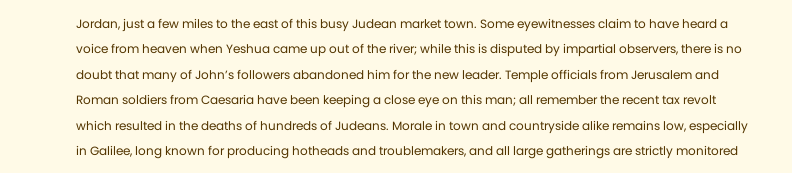Jordan, just a few miles to the east of this busy Judean market town. Some eyewitnesses claim to have heard a voice from heaven when Yeshua came up out of the river; while this is disputed by impartial observers, there is no doubt that many of John’s followers abandoned him for the new leader. Temple officials from Jerusalem and Roman soldiers from Caesaria have been keeping a close eye on this man; all remember the recent tax revolt which resulted in the deaths of hundreds of Judeans. Morale in town and countryside alike remains low, especially in Galilee, long known for producing hotheads and troublemakers, and all large gatherings are strictly monitored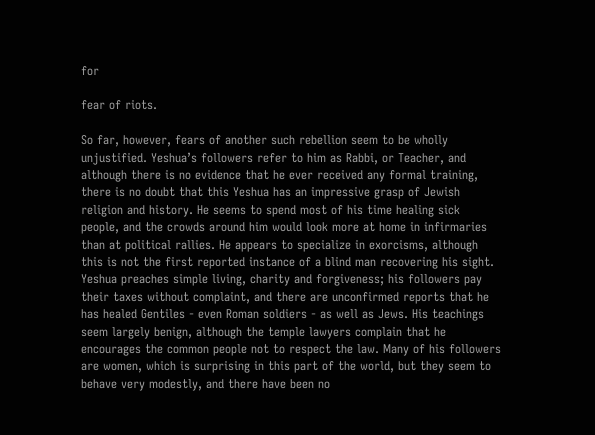for

fear of riots.

So far, however, fears of another such rebellion seem to be wholly unjustified. Yeshua’s followers refer to him as Rabbi, or Teacher, and although there is no evidence that he ever received any formal training, there is no doubt that this Yeshua has an impressive grasp of Jewish religion and history. He seems to spend most of his time healing sick people, and the crowds around him would look more at home in infirmaries than at political rallies. He appears to specialize in exorcisms, although this is not the first reported instance of a blind man recovering his sight. Yeshua preaches simple living, charity and forgiveness; his followers pay their taxes without complaint, and there are unconfirmed reports that he has healed Gentiles - even Roman soldiers - as well as Jews. His teachings seem largely benign, although the temple lawyers complain that he encourages the common people not to respect the law. Many of his followers are women, which is surprising in this part of the world, but they seem to behave very modestly, and there have been no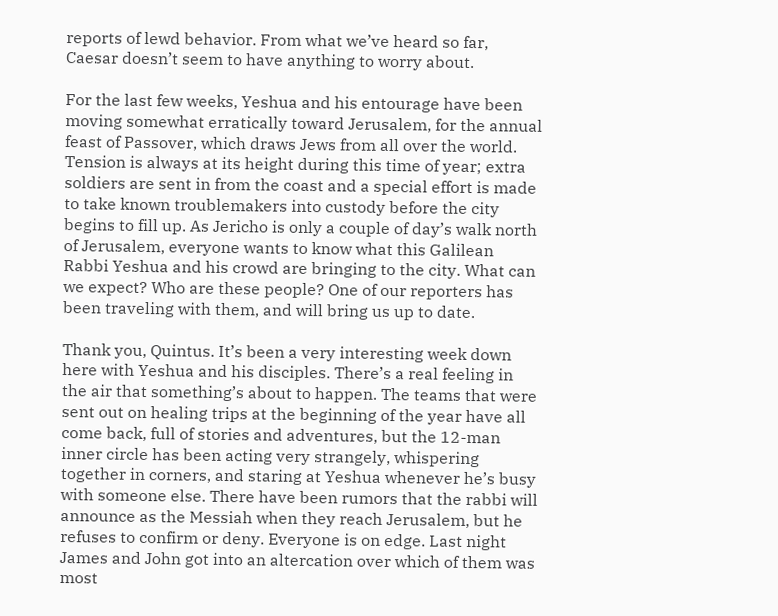reports of lewd behavior. From what we’ve heard so far, Caesar doesn’t seem to have anything to worry about.

For the last few weeks, Yeshua and his entourage have been moving somewhat erratically toward Jerusalem, for the annual feast of Passover, which draws Jews from all over the world. Tension is always at its height during this time of year; extra soldiers are sent in from the coast and a special effort is made to take known troublemakers into custody before the city begins to fill up. As Jericho is only a couple of day’s walk north of Jerusalem, everyone wants to know what this Galilean Rabbi Yeshua and his crowd are bringing to the city. What can we expect? Who are these people? One of our reporters has been traveling with them, and will bring us up to date.

Thank you, Quintus. It’s been a very interesting week down here with Yeshua and his disciples. There’s a real feeling in the air that something’s about to happen. The teams that were sent out on healing trips at the beginning of the year have all come back, full of stories and adventures, but the 12-man inner circle has been acting very strangely, whispering together in corners, and staring at Yeshua whenever he’s busy with someone else. There have been rumors that the rabbi will announce as the Messiah when they reach Jerusalem, but he refuses to confirm or deny. Everyone is on edge. Last night James and John got into an altercation over which of them was most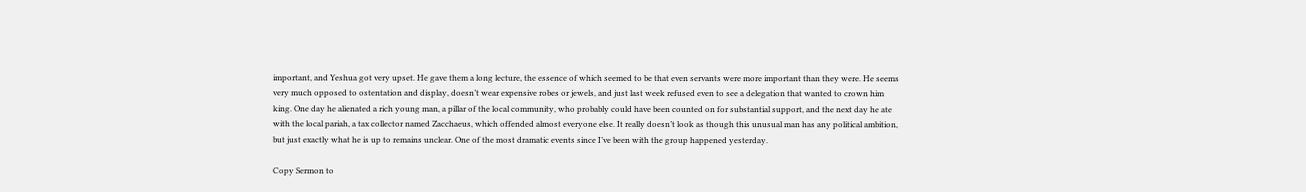important, and Yeshua got very upset. He gave them a long lecture, the essence of which seemed to be that even servants were more important than they were. He seems very much opposed to ostentation and display, doesn’t wear expensive robes or jewels, and just last week refused even to see a delegation that wanted to crown him king. One day he alienated a rich young man, a pillar of the local community, who probably could have been counted on for substantial support, and the next day he ate with the local pariah, a tax collector named Zacchaeus, which offended almost everyone else. It really doesn’t look as though this unusual man has any political ambition, but just exactly what he is up to remains unclear. One of the most dramatic events since I’ve been with the group happened yesterday.

Copy Sermon to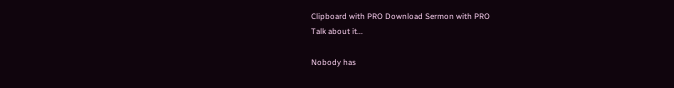Clipboard with PRO Download Sermon with PRO
Talk about it...

Nobody has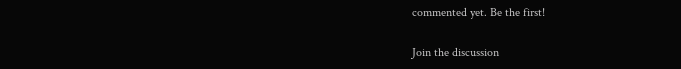commented yet. Be the first!

Join the discussion